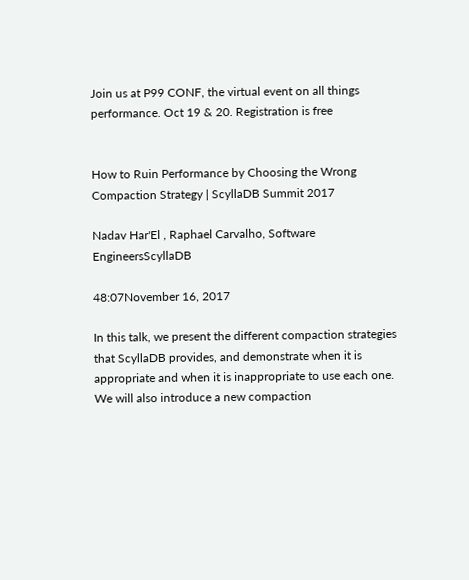Join us at P99 CONF, the virtual event on all things performance. Oct 19 & 20. Registration is free


How to Ruin Performance by Choosing the Wrong Compaction Strategy | ScyllaDB Summit 2017

Nadav Har'El , Raphael Carvalho, Software EngineersScyllaDB

48:07November 16, 2017

In this talk, we present the different compaction strategies that ScyllaDB provides, and demonstrate when it is appropriate and when it is inappropriate to use each one. We will also introduce a new compaction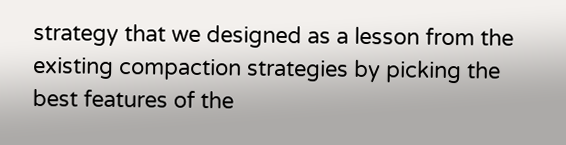strategy that we designed as a lesson from the existing compaction strategies by picking the best features of the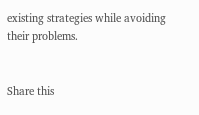existing strategies while avoiding their problems.


Share this